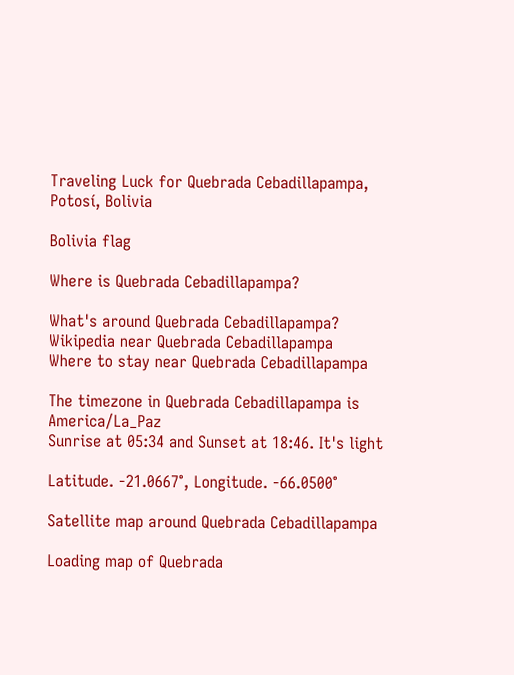Traveling Luck for Quebrada Cebadillapampa, Potosí, Bolivia

Bolivia flag

Where is Quebrada Cebadillapampa?

What's around Quebrada Cebadillapampa?
Wikipedia near Quebrada Cebadillapampa
Where to stay near Quebrada Cebadillapampa

The timezone in Quebrada Cebadillapampa is America/La_Paz
Sunrise at 05:34 and Sunset at 18:46. It's light

Latitude. -21.0667°, Longitude. -66.0500°

Satellite map around Quebrada Cebadillapampa

Loading map of Quebrada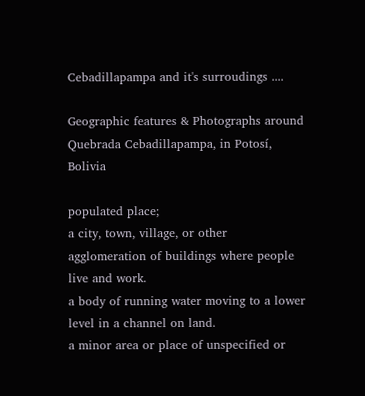Cebadillapampa and it's surroudings ....

Geographic features & Photographs around Quebrada Cebadillapampa, in Potosí, Bolivia

populated place;
a city, town, village, or other agglomeration of buildings where people live and work.
a body of running water moving to a lower level in a channel on land.
a minor area or place of unspecified or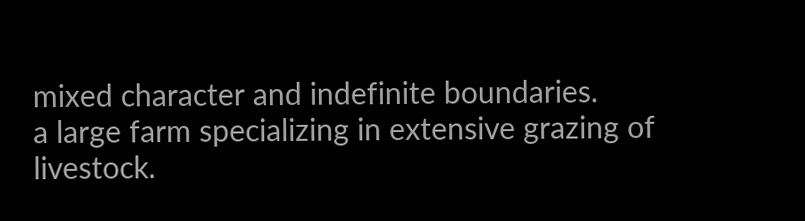mixed character and indefinite boundaries.
a large farm specializing in extensive grazing of livestock.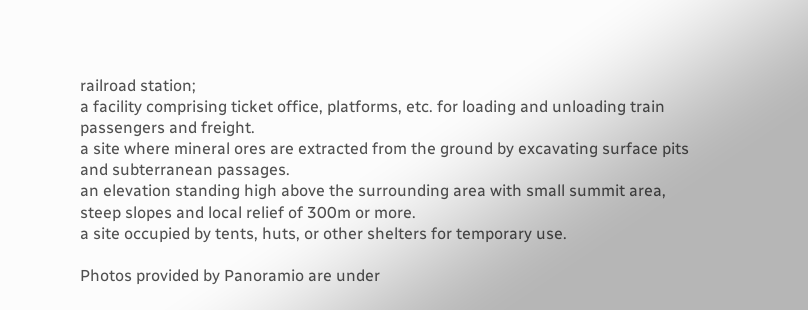railroad station;
a facility comprising ticket office, platforms, etc. for loading and unloading train passengers and freight.
a site where mineral ores are extracted from the ground by excavating surface pits and subterranean passages.
an elevation standing high above the surrounding area with small summit area, steep slopes and local relief of 300m or more.
a site occupied by tents, huts, or other shelters for temporary use.

Photos provided by Panoramio are under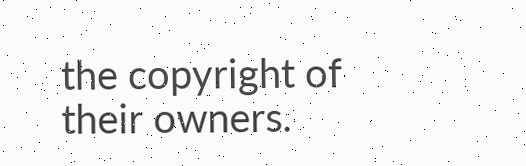the copyright of their owners.